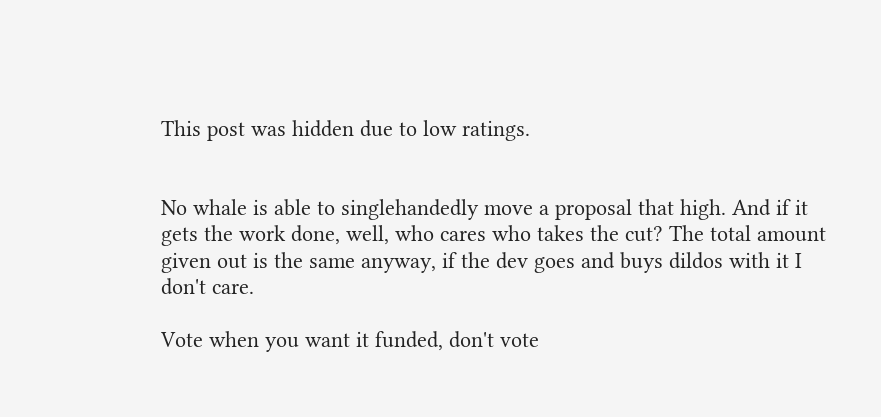This post was hidden due to low ratings.


No whale is able to singlehandedly move a proposal that high. And if it gets the work done, well, who cares who takes the cut? The total amount given out is the same anyway, if the dev goes and buys dildos with it I don't care.

Vote when you want it funded, don't vote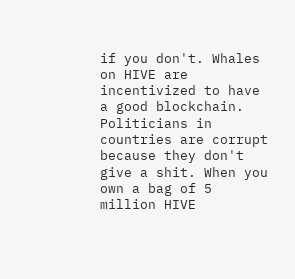if you don't. Whales on HIVE are incentivized to have a good blockchain. Politicians in countries are corrupt because they don't give a shit. When you own a bag of 5 million HIVE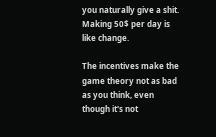you naturally give a shit. Making 50$ per day is like change.

The incentives make the game theory not as bad as you think, even though it's not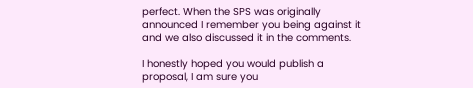perfect. When the SPS was originally announced I remember you being against it and we also discussed it in the comments.

I honestly hoped you would publish a proposal, I am sure you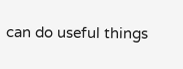can do useful things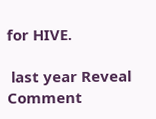for HIVE.

 last year Reveal Comment